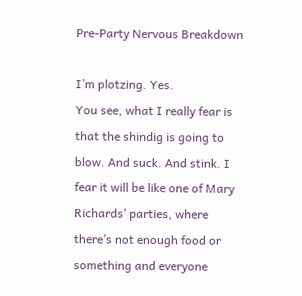Pre-Party Nervous Breakdown

I’m plotzing. Yes.
You see, what I really fear is that the shindig is going to blow. And suck. And stink. I fear it will be like one of Mary Richards’ parties, where there’s not enough food or something and everyone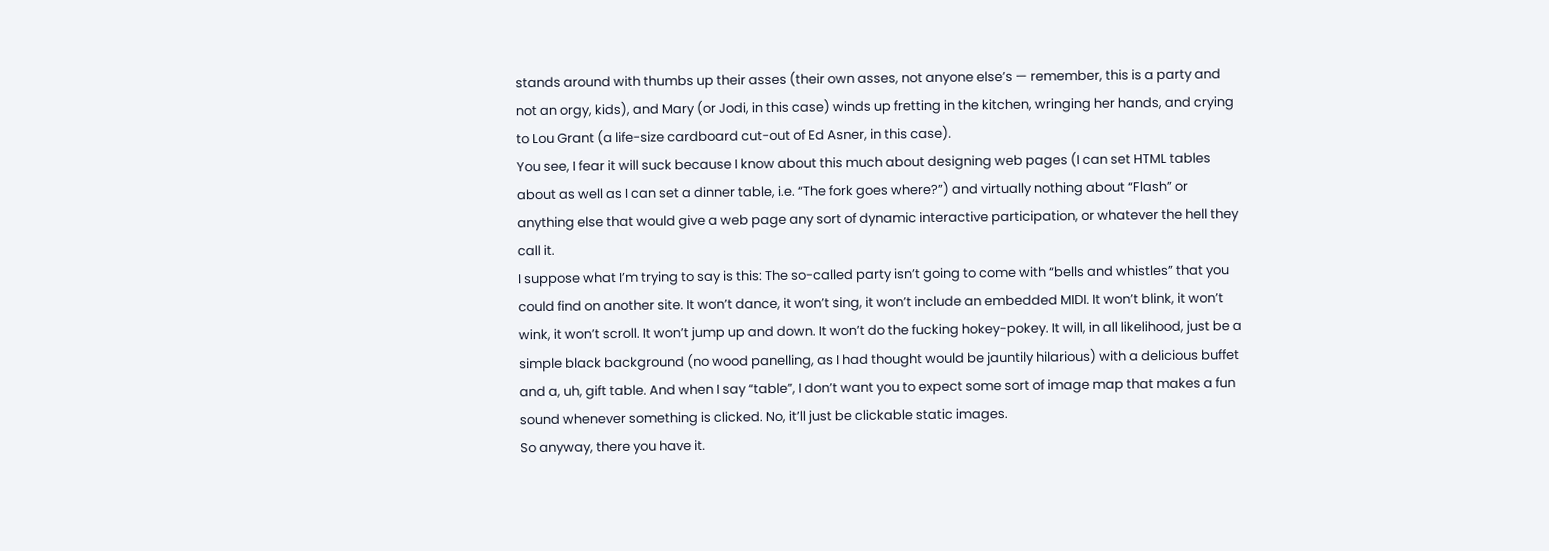stands around with thumbs up their asses (their own asses, not anyone else’s — remember, this is a party and not an orgy, kids), and Mary (or Jodi, in this case) winds up fretting in the kitchen, wringing her hands, and crying to Lou Grant (a life-size cardboard cut-out of Ed Asner, in this case).
You see, I fear it will suck because I know about this much about designing web pages (I can set HTML tables about as well as I can set a dinner table, i.e. “The fork goes where?”) and virtually nothing about “Flash” or anything else that would give a web page any sort of dynamic interactive participation, or whatever the hell they call it.
I suppose what I’m trying to say is this: The so-called party isn’t going to come with “bells and whistles” that you could find on another site. It won’t dance, it won’t sing, it won’t include an embedded MIDI. It won’t blink, it won’t wink, it won’t scroll. It won’t jump up and down. It won’t do the fucking hokey-pokey. It will, in all likelihood, just be a simple black background (no wood panelling, as I had thought would be jauntily hilarious) with a delicious buffet and a, uh, gift table. And when I say “table”, I don’t want you to expect some sort of image map that makes a fun sound whenever something is clicked. No, it’ll just be clickable static images.
So anyway, there you have it.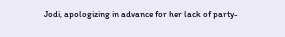Jodi, apologizing in advance for her lack of party-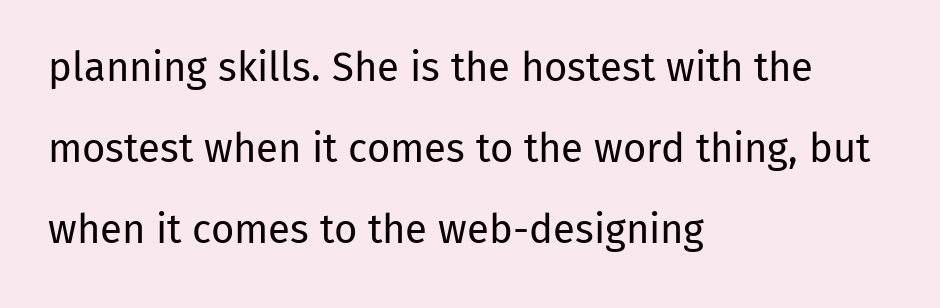planning skills. She is the hostest with the mostest when it comes to the word thing, but when it comes to the web-designing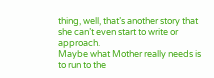thing, well, that’s another story that she can’t even start to write or approach.
Maybe what Mother really needs is to run to the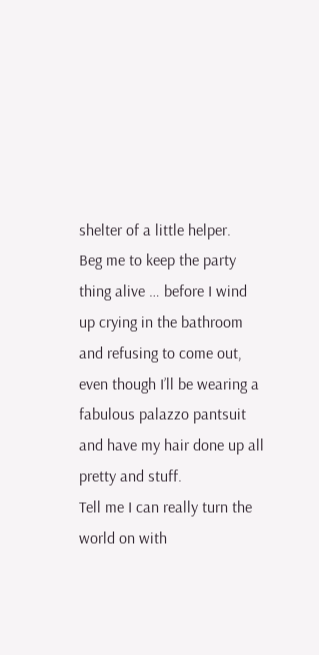shelter of a little helper.
Beg me to keep the party thing alive … before I wind up crying in the bathroom and refusing to come out, even though I’ll be wearing a fabulous palazzo pantsuit and have my hair done up all pretty and stuff.
Tell me I can really turn the world on with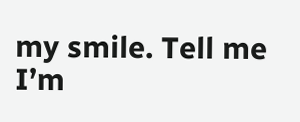my smile. Tell me I’m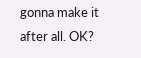gonna make it after all. OK?